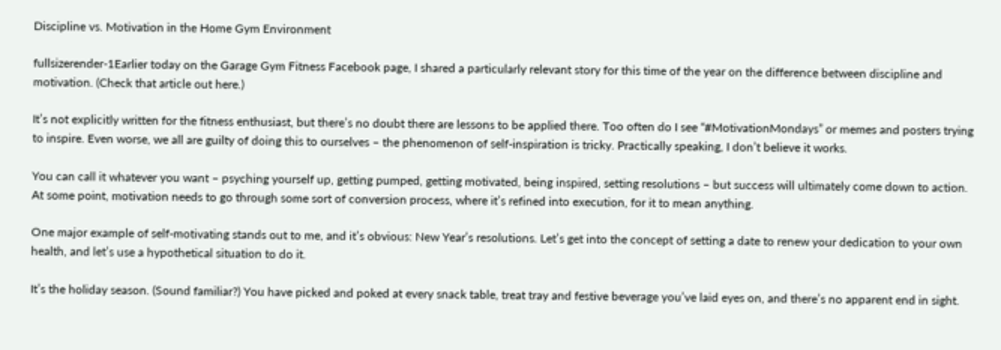Discipline vs. Motivation in the Home Gym Environment

fullsizerender-1Earlier today on the Garage Gym Fitness Facebook page, I shared a particularly relevant story for this time of the year on the difference between discipline and motivation. (Check that article out here.)

It’s not explicitly written for the fitness enthusiast, but there’s no doubt there are lessons to be applied there. Too often do I see “#MotivationMondays” or memes and posters trying to inspire. Even worse, we all are guilty of doing this to ourselves – the phenomenon of self-inspiration is tricky. Practically speaking, I don’t believe it works.

You can call it whatever you want – psyching yourself up, getting pumped, getting motivated, being inspired, setting resolutions – but success will ultimately come down to action. At some point, motivation needs to go through some sort of conversion process, where it’s refined into execution, for it to mean anything.

One major example of self-motivating stands out to me, and it’s obvious: New Year’s resolutions. Let’s get into the concept of setting a date to renew your dedication to your own health, and let’s use a hypothetical situation to do it.

It’s the holiday season. (Sound familiar?) You have picked and poked at every snack table, treat tray and festive beverage you’ve laid eyes on, and there’s no apparent end in sight.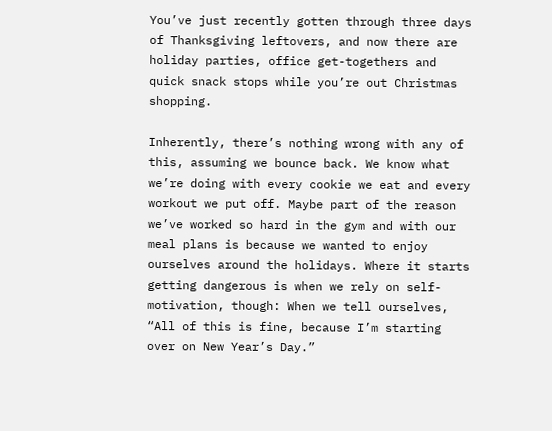You’ve just recently gotten through three days of Thanksgiving leftovers, and now there are holiday parties, office get-togethers and quick snack stops while you’re out Christmas shopping.

Inherently, there’s nothing wrong with any of this, assuming we bounce back. We know what we’re doing with every cookie we eat and every workout we put off. Maybe part of the reason we’ve worked so hard in the gym and with our meal plans is because we wanted to enjoy ourselves around the holidays. Where it starts getting dangerous is when we rely on self-motivation, though: When we tell ourselves, “All of this is fine, because I’m starting over on New Year’s Day.”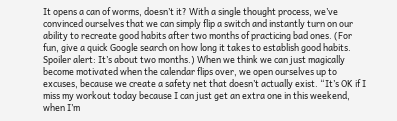It opens a can of worms, doesn’t it? With a single thought process, we’ve convinced ourselves that we can simply flip a switch and instantly turn on our ability to recreate good habits after two months of practicing bad ones. (For fun, give a quick Google search on how long it takes to establish good habits. Spoiler alert: It’s about two months.) When we think we can just magically become motivated when the calendar flips over, we open ourselves up to excuses, because we create a safety net that doesn’t actually exist. “It’s OK if I miss my workout today because I can just get an extra one in this weekend, when I’m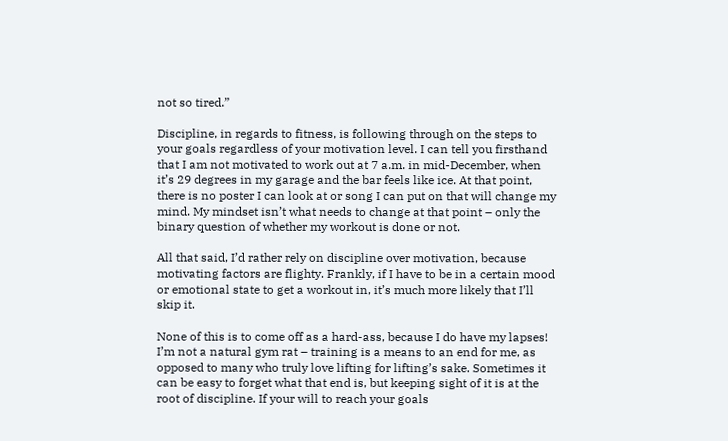not so tired.”

Discipline, in regards to fitness, is following through on the steps to your goals regardless of your motivation level. I can tell you firsthand that I am not motivated to work out at 7 a.m. in mid-December, when it’s 29 degrees in my garage and the bar feels like ice. At that point, there is no poster I can look at or song I can put on that will change my mind. My mindset isn’t what needs to change at that point – only the binary question of whether my workout is done or not.

All that said, I’d rather rely on discipline over motivation, because motivating factors are flighty. Frankly, if I have to be in a certain mood or emotional state to get a workout in, it’s much more likely that I’ll skip it.

None of this is to come off as a hard-ass, because I do have my lapses! I’m not a natural gym rat – training is a means to an end for me, as opposed to many who truly love lifting for lifting’s sake. Sometimes it can be easy to forget what that end is, but keeping sight of it is at the root of discipline. If your will to reach your goals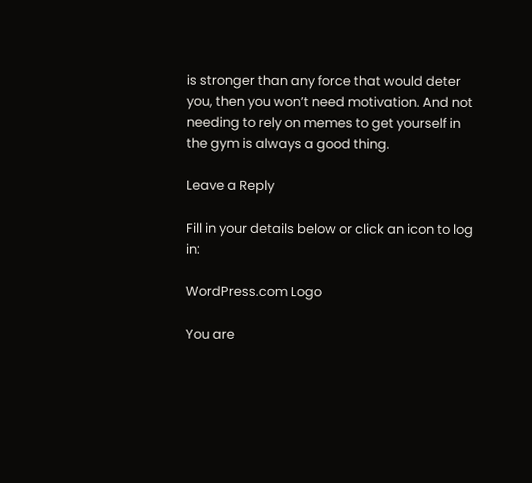is stronger than any force that would deter you, then you won’t need motivation. And not needing to rely on memes to get yourself in the gym is always a good thing.

Leave a Reply

Fill in your details below or click an icon to log in:

WordPress.com Logo

You are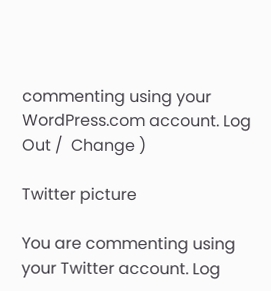commenting using your WordPress.com account. Log Out /  Change )

Twitter picture

You are commenting using your Twitter account. Log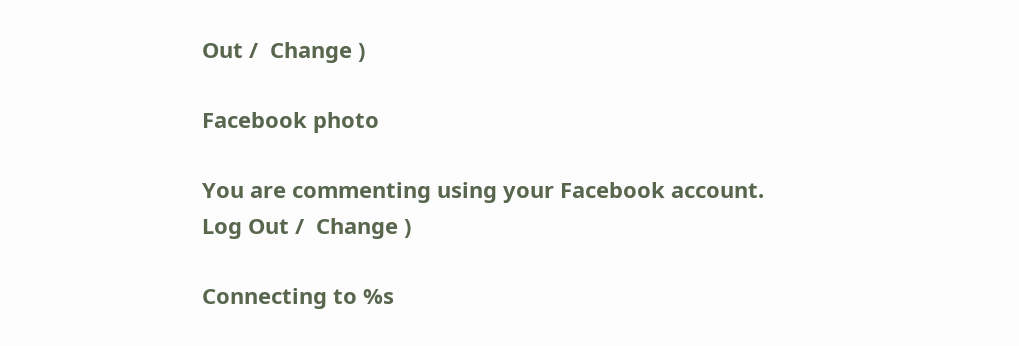Out /  Change )

Facebook photo

You are commenting using your Facebook account. Log Out /  Change )

Connecting to %s